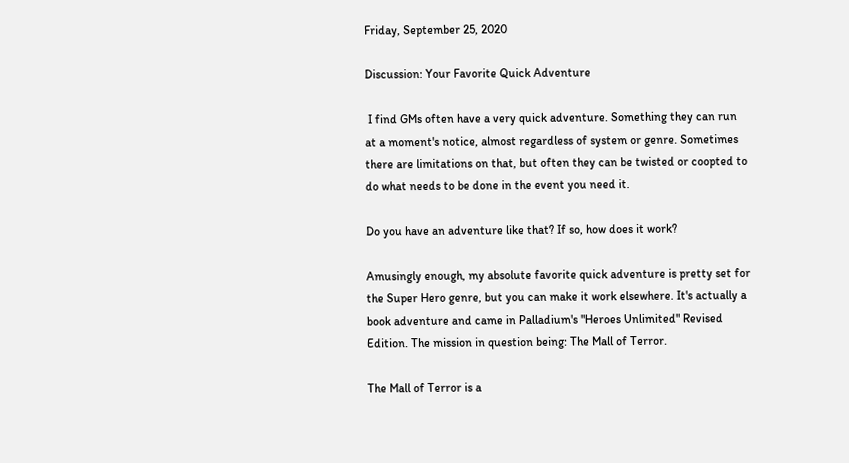Friday, September 25, 2020

Discussion: Your Favorite Quick Adventure

 I find GMs often have a very quick adventure. Something they can run at a moment's notice, almost regardless of system or genre. Sometimes there are limitations on that, but often they can be twisted or coopted to do what needs to be done in the event you need it.

Do you have an adventure like that? If so, how does it work?

Amusingly enough, my absolute favorite quick adventure is pretty set for the Super Hero genre, but you can make it work elsewhere. It's actually a book adventure and came in Palladium's "Heroes Unlimited" Revised Edition. The mission in question being: The Mall of Terror.

The Mall of Terror is a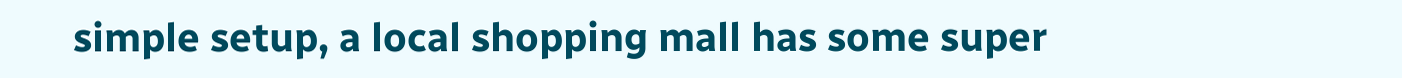simple setup, a local shopping mall has some super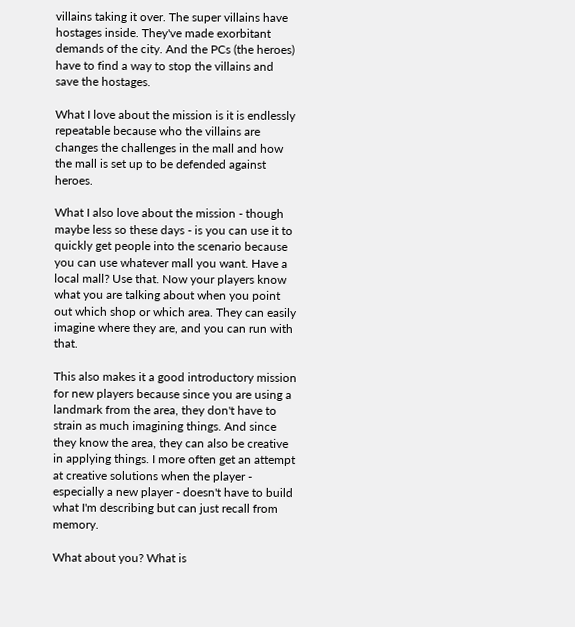villains taking it over. The super villains have hostages inside. They've made exorbitant demands of the city. And the PCs (the heroes) have to find a way to stop the villains and save the hostages.

What I love about the mission is it is endlessly repeatable because who the villains are changes the challenges in the mall and how the mall is set up to be defended against heroes.

What I also love about the mission - though maybe less so these days - is you can use it to quickly get people into the scenario because you can use whatever mall you want. Have a local mall? Use that. Now your players know what you are talking about when you point out which shop or which area. They can easily imagine where they are, and you can run with that.

This also makes it a good introductory mission for new players because since you are using a landmark from the area, they don't have to strain as much imagining things. And since they know the area, they can also be creative in applying things. I more often get an attempt at creative solutions when the player - especially a new player - doesn't have to build what I'm describing but can just recall from memory.

What about you? What is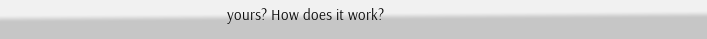yours? How does it work?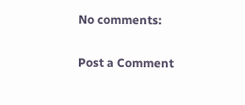No comments:

Post a Comment